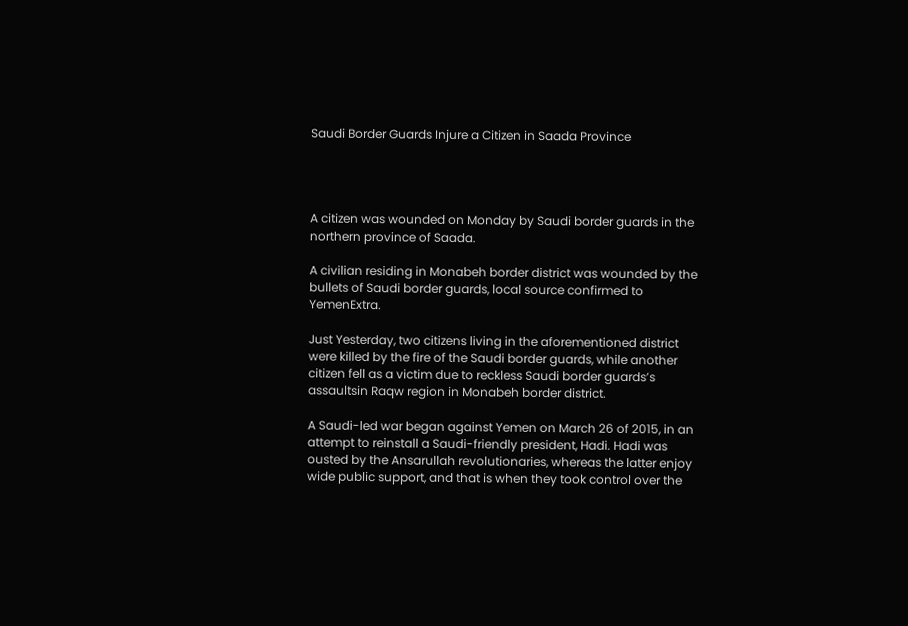Saudi Border Guards Injure a Citizen in Saada Province




A citizen was wounded on Monday by Saudi border guards in the northern province of Saada.

A civilian residing in Monabeh border district was wounded by the bullets of Saudi border guards, local source confirmed to YemenExtra.

Just Yesterday, two citizens living in the aforementioned district were killed by the fire of the Saudi border guards, while another citizen fell as a victim due to reckless Saudi border guards’s assaultsin Raqw region in Monabeh border district.

A Saudi-led war began against Yemen on March 26 of 2015, in an attempt to reinstall a Saudi-friendly president, Hadi. Hadi was ousted by the Ansarullah revolutionaries, whereas the latter enjoy wide public support, and that is when they took control over the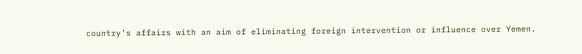country’s affairs with an aim of eliminating foreign intervention or influence over Yemen.